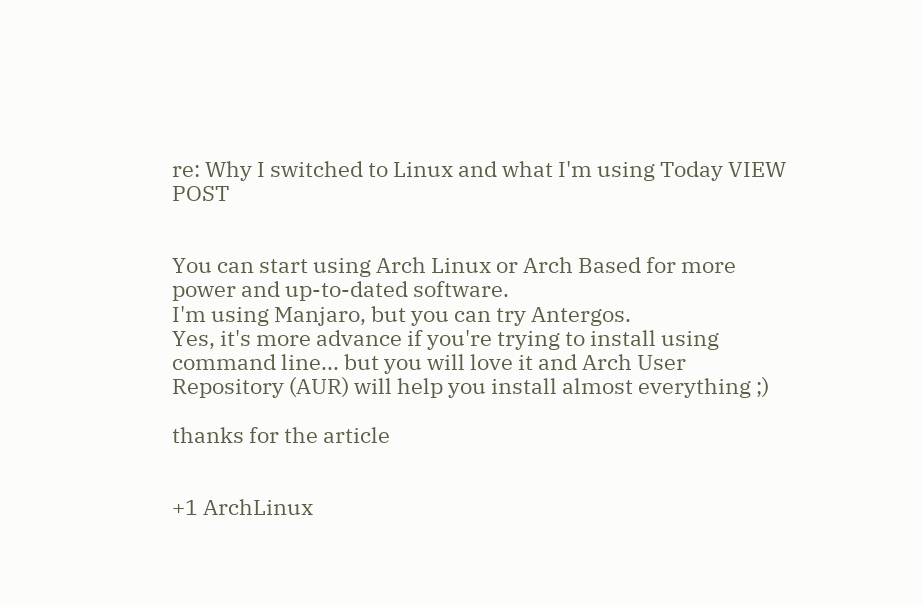re: Why I switched to Linux and what I'm using Today VIEW POST


You can start using Arch Linux or Arch Based for more power and up-to-dated software.
I'm using Manjaro, but you can try Antergos.
Yes, it's more advance if you're trying to install using command line... but you will love it and Arch User Repository (AUR) will help you install almost everything ;)

thanks for the article


+1 ArchLinux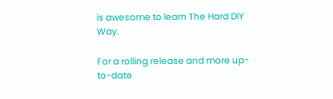is awesome to learn The Hard DIY Way.

For a rolling release and more up-to-date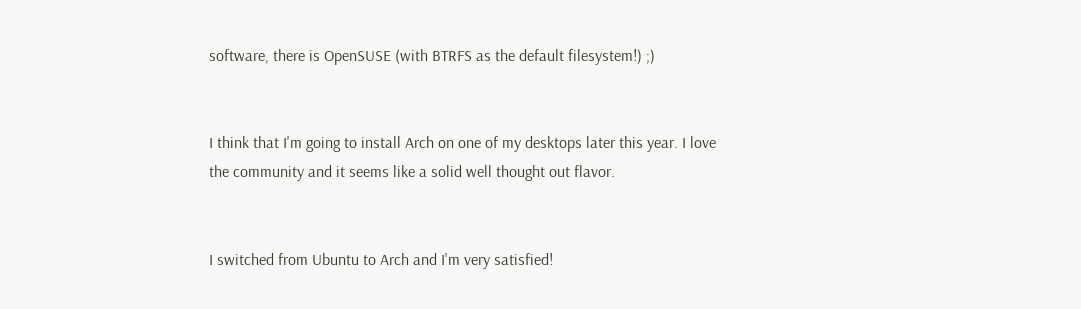software, there is OpenSUSE (with BTRFS as the default filesystem!) ;)


I think that I'm going to install Arch on one of my desktops later this year. I love the community and it seems like a solid well thought out flavor.


I switched from Ubuntu to Arch and I'm very satisfied!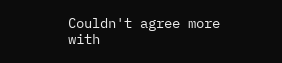Couldn't agree more with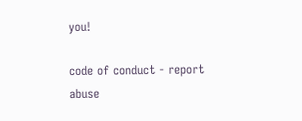you!

code of conduct - report abuse